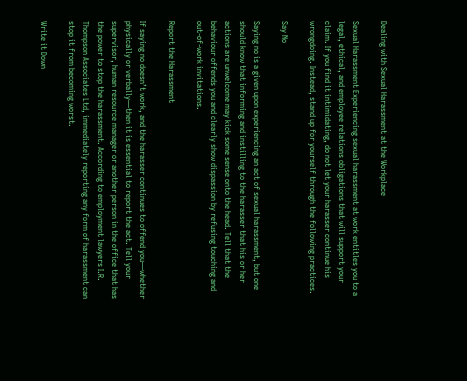Dealing with Sexual Harassment at the Workplace

Sexual Harassment Experiencing sexual harassment at work entitles you to a legal, ethical, and employee relations obligations that will support your claim. If you find it intimidating, do not let your harasser continue his wrongdoing. Instead, stand up for yourself through the following practices.

Say No

Saying no is a given upon experiencing an act of sexual harassment, but one should know that informing and instilling to the harasser that his or her actions are unwelcome may kick some sense onto the head. Tell that the behaviour offends you and clearly show dispassion by refusing touching and out-of-work invitations.

Report the Harassment

If saying no doesn’t work, and the harasser continues to offend you—whether physically or verbally—then it is essential to report the act. Tell your supervisor, human resource manager or another person in the office that has the power to stop the harassment. According to employment lawyers I.R. Thompson Associates Ltd, immediately reporting any form of harassment can stop it from becoming worst.

Write it Down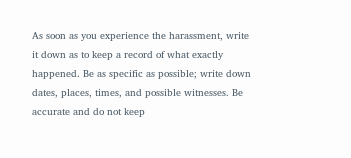As soon as you experience the harassment, write it down as to keep a record of what exactly happened. Be as specific as possible; write down dates, places, times, and possible witnesses. Be accurate and do not keep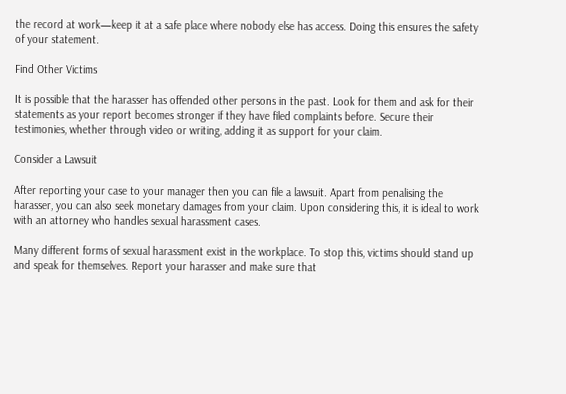the record at work—keep it at a safe place where nobody else has access. Doing this ensures the safety of your statement.

Find Other Victims

It is possible that the harasser has offended other persons in the past. Look for them and ask for their statements as your report becomes stronger if they have filed complaints before. Secure their testimonies, whether through video or writing, adding it as support for your claim.

Consider a Lawsuit

After reporting your case to your manager then you can file a lawsuit. Apart from penalising the harasser, you can also seek monetary damages from your claim. Upon considering this, it is ideal to work with an attorney who handles sexual harassment cases.

Many different forms of sexual harassment exist in the workplace. To stop this, victims should stand up and speak for themselves. Report your harasser and make sure that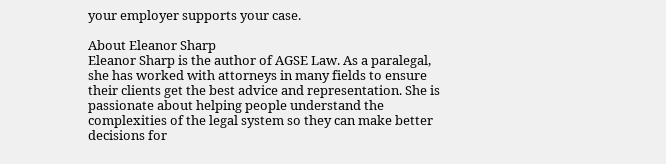your employer supports your case.

About Eleanor Sharp
Eleanor Sharp is the author of AGSE Law. As a paralegal, she has worked with attorneys in many fields to ensure their clients get the best advice and representation. She is passionate about helping people understand the complexities of the legal system so they can make better decisions for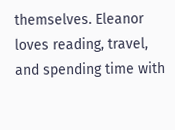themselves. Eleanor loves reading, travel, and spending time with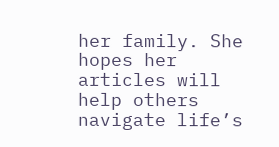her family. She hopes her articles will help others navigate life’s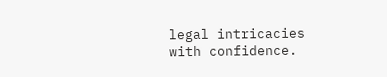legal intricacies with confidence.